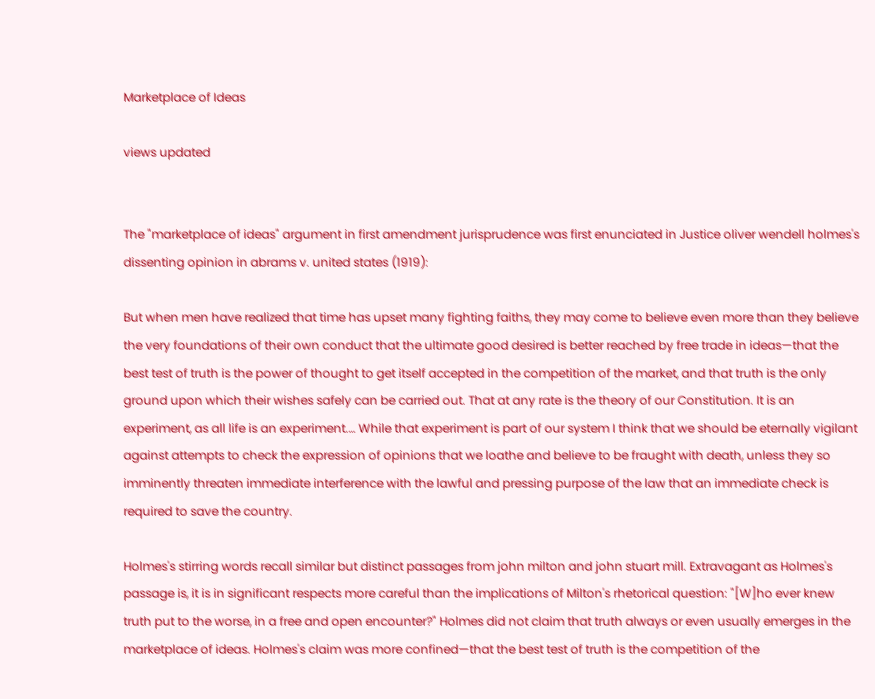Marketplace of Ideas

views updated


The "marketplace of ideas" argument in first amendment jurisprudence was first enunciated in Justice oliver wendell holmes's dissenting opinion in abrams v. united states (1919):

But when men have realized that time has upset many fighting faiths, they may come to believe even more than they believe the very foundations of their own conduct that the ultimate good desired is better reached by free trade in ideas—that the best test of truth is the power of thought to get itself accepted in the competition of the market, and that truth is the only ground upon which their wishes safely can be carried out. That at any rate is the theory of our Constitution. It is an experiment, as all life is an experiment.… While that experiment is part of our system I think that we should be eternally vigilant against attempts to check the expression of opinions that we loathe and believe to be fraught with death, unless they so imminently threaten immediate interference with the lawful and pressing purpose of the law that an immediate check is required to save the country.

Holmes's stirring words recall similar but distinct passages from john milton and john stuart mill. Extravagant as Holmes's passage is, it is in significant respects more careful than the implications of Milton's rhetorical question: "[W]ho ever knew truth put to the worse, in a free and open encounter?" Holmes did not claim that truth always or even usually emerges in the marketplace of ideas. Holmes's claim was more confined—that the best test of truth is the competition of the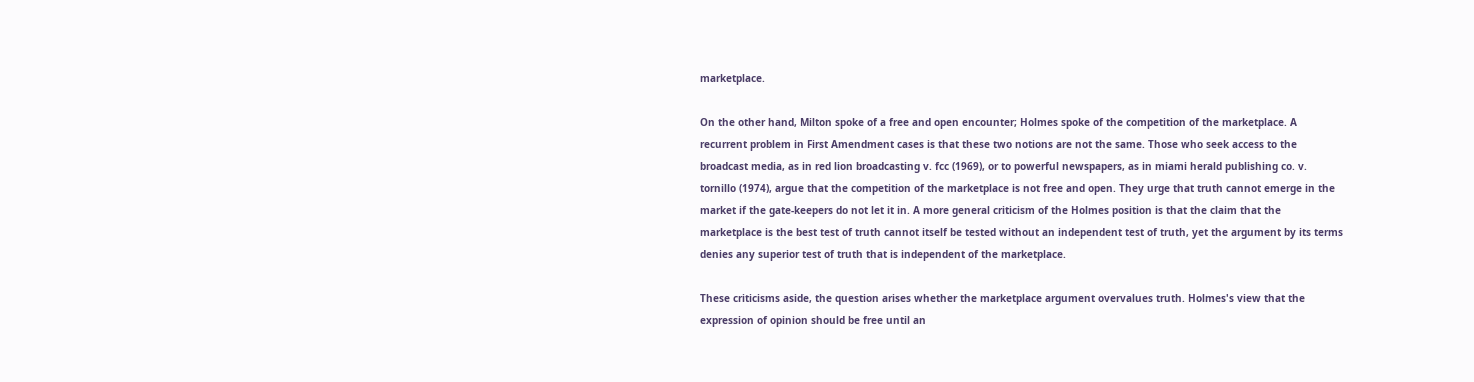marketplace.

On the other hand, Milton spoke of a free and open encounter; Holmes spoke of the competition of the marketplace. A recurrent problem in First Amendment cases is that these two notions are not the same. Those who seek access to the broadcast media, as in red lion broadcasting v. fcc (1969), or to powerful newspapers, as in miami herald publishing co. v. tornillo (1974), argue that the competition of the marketplace is not free and open. They urge that truth cannot emerge in the market if the gate-keepers do not let it in. A more general criticism of the Holmes position is that the claim that the marketplace is the best test of truth cannot itself be tested without an independent test of truth, yet the argument by its terms denies any superior test of truth that is independent of the marketplace.

These criticisms aside, the question arises whether the marketplace argument overvalues truth. Holmes's view that the expression of opinion should be free until an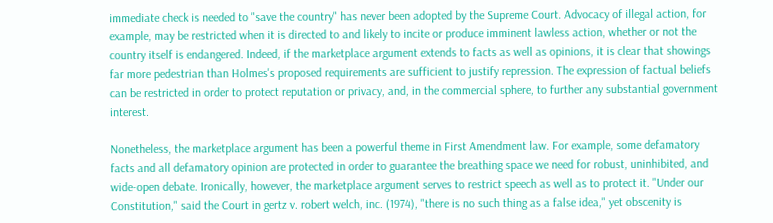immediate check is needed to "save the country" has never been adopted by the Supreme Court. Advocacy of illegal action, for example, may be restricted when it is directed to and likely to incite or produce imminent lawless action, whether or not the country itself is endangered. Indeed, if the marketplace argument extends to facts as well as opinions, it is clear that showings far more pedestrian than Holmes's proposed requirements are sufficient to justify repression. The expression of factual beliefs can be restricted in order to protect reputation or privacy, and, in the commercial sphere, to further any substantial government interest.

Nonetheless, the marketplace argument has been a powerful theme in First Amendment law. For example, some defamatory facts and all defamatory opinion are protected in order to guarantee the breathing space we need for robust, uninhibited, and wide-open debate. Ironically, however, the marketplace argument serves to restrict speech as well as to protect it. "Under our Constitution," said the Court in gertz v. robert welch, inc. (1974), "there is no such thing as a false idea," yet obscenity is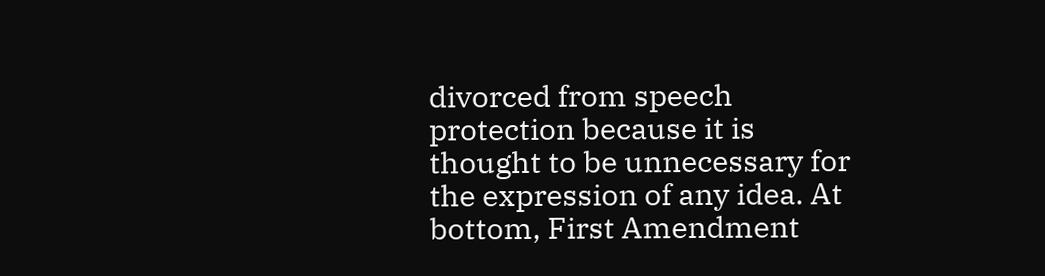divorced from speech protection because it is thought to be unnecessary for the expression of any idea. At bottom, First Amendment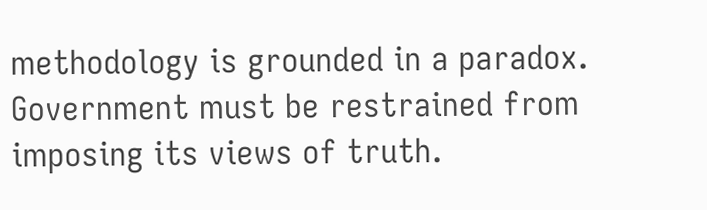methodology is grounded in a paradox. Government must be restrained from imposing its views of truth.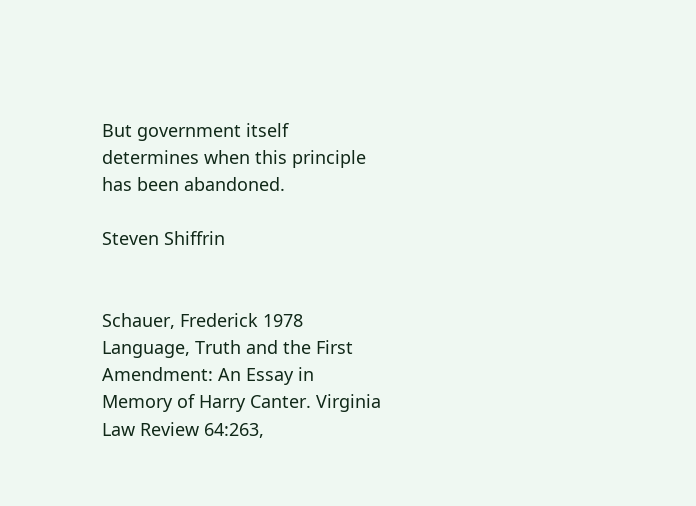But government itself determines when this principle has been abandoned.

Steven Shiffrin


Schauer, Frederick 1978 Language, Truth and the First Amendment: An Essay in Memory of Harry Canter. Virginia Law Review 64:263,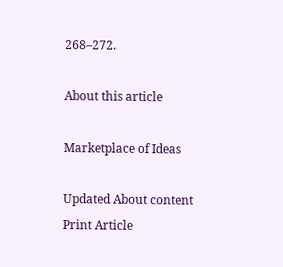268–272.

About this article

Marketplace of Ideas

Updated About content Print Article